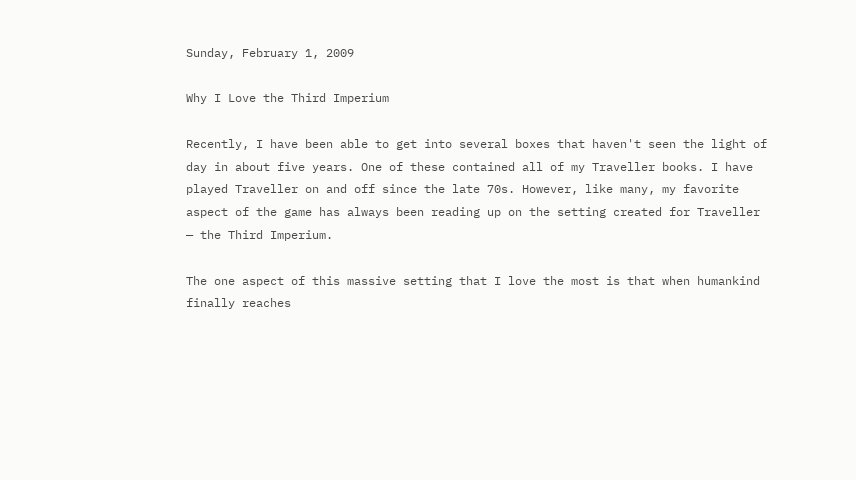Sunday, February 1, 2009

Why I Love the Third Imperium

Recently, I have been able to get into several boxes that haven't seen the light of day in about five years. One of these contained all of my Traveller books. I have played Traveller on and off since the late 70s. However, like many, my favorite aspect of the game has always been reading up on the setting created for Traveller — the Third Imperium.

The one aspect of this massive setting that I love the most is that when humankind finally reaches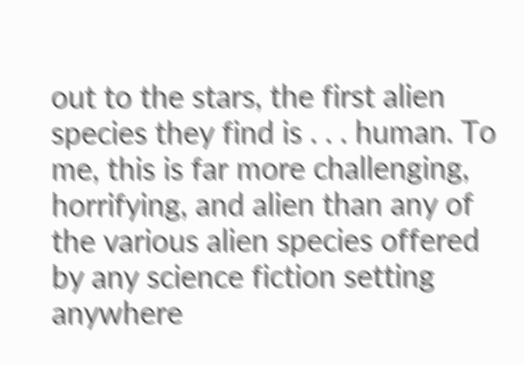out to the stars, the first alien species they find is . . . human. To me, this is far more challenging, horrifying, and alien than any of the various alien species offered by any science fiction setting anywhere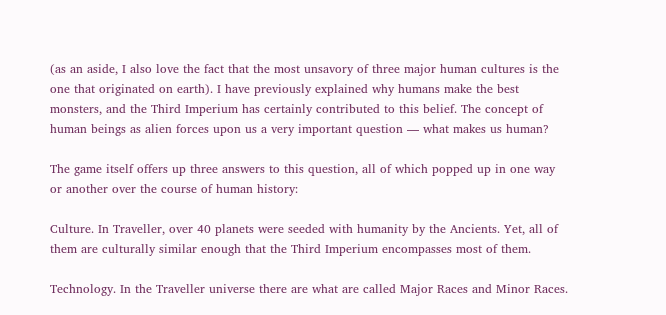(as an aside, I also love the fact that the most unsavory of three major human cultures is the one that originated on earth). I have previously explained why humans make the best monsters, and the Third Imperium has certainly contributed to this belief. The concept of human beings as alien forces upon us a very important question — what makes us human?

The game itself offers up three answers to this question, all of which popped up in one way or another over the course of human history:

Culture. In Traveller, over 40 planets were seeded with humanity by the Ancients. Yet, all of them are culturally similar enough that the Third Imperium encompasses most of them.

Technology. In the Traveller universe there are what are called Major Races and Minor Races.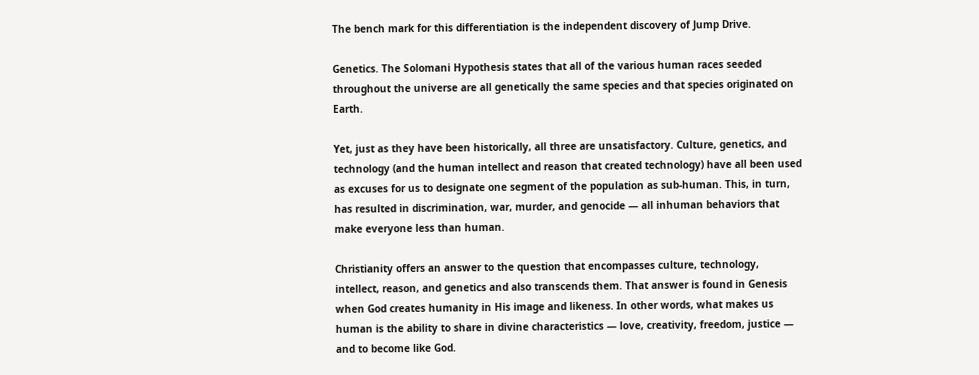The bench mark for this differentiation is the independent discovery of Jump Drive.

Genetics. The Solomani Hypothesis states that all of the various human races seeded throughout the universe are all genetically the same species and that species originated on Earth.

Yet, just as they have been historically, all three are unsatisfactory. Culture, genetics, and technology (and the human intellect and reason that created technology) have all been used as excuses for us to designate one segment of the population as sub-human. This, in turn, has resulted in discrimination, war, murder, and genocide — all inhuman behaviors that make everyone less than human.

Christianity offers an answer to the question that encompasses culture, technology, intellect, reason, and genetics and also transcends them. That answer is found in Genesis when God creates humanity in His image and likeness. In other words, what makes us human is the ability to share in divine characteristics — love, creativity, freedom, justice — and to become like God.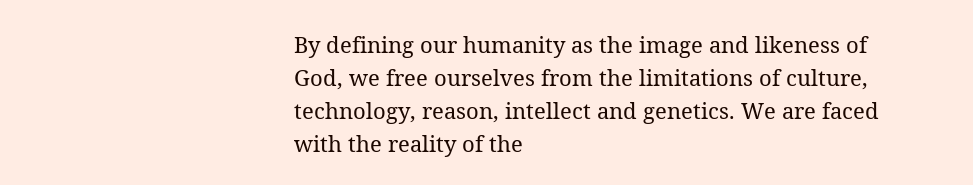By defining our humanity as the image and likeness of God, we free ourselves from the limitations of culture, technology, reason, intellect and genetics. We are faced with the reality of the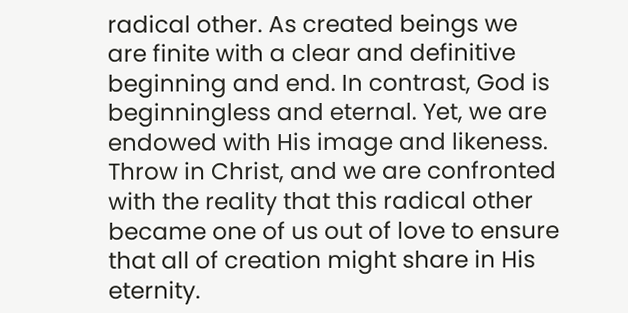radical other. As created beings we are finite with a clear and definitive beginning and end. In contrast, God is beginningless and eternal. Yet, we are endowed with His image and likeness. Throw in Christ, and we are confronted with the reality that this radical other became one of us out of love to ensure that all of creation might share in His eternity.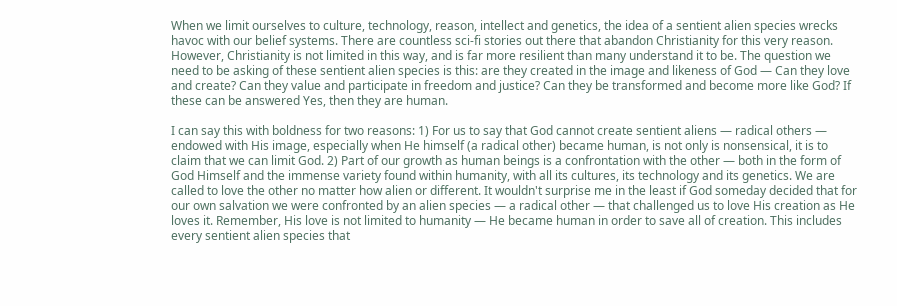When we limit ourselves to culture, technology, reason, intellect and genetics, the idea of a sentient alien species wrecks havoc with our belief systems. There are countless sci-fi stories out there that abandon Christianity for this very reason. However, Christianity is not limited in this way, and is far more resilient than many understand it to be. The question we need to be asking of these sentient alien species is this: are they created in the image and likeness of God — Can they love and create? Can they value and participate in freedom and justice? Can they be transformed and become more like God? If these can be answered Yes, then they are human.

I can say this with boldness for two reasons: 1) For us to say that God cannot create sentient aliens — radical others — endowed with His image, especially when He himself (a radical other) became human, is not only is nonsensical, it is to claim that we can limit God. 2) Part of our growth as human beings is a confrontation with the other — both in the form of God Himself and the immense variety found within humanity, with all its cultures, its technology and its genetics. We are called to love the other no matter how alien or different. It wouldn't surprise me in the least if God someday decided that for our own salvation we were confronted by an alien species — a radical other — that challenged us to love His creation as He loves it. Remember, His love is not limited to humanity — He became human in order to save all of creation. This includes every sentient alien species that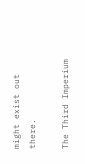might exist out there.

The Third Imperium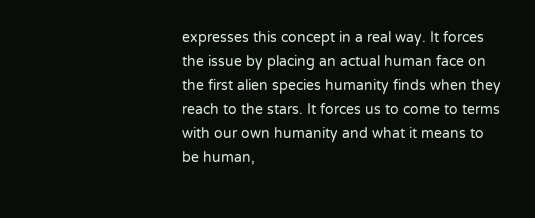expresses this concept in a real way. It forces the issue by placing an actual human face on the first alien species humanity finds when they reach to the stars. It forces us to come to terms with our own humanity and what it means to be human,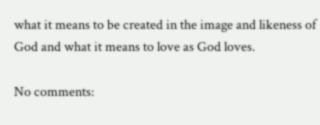what it means to be created in the image and likeness of God and what it means to love as God loves.

No comments: